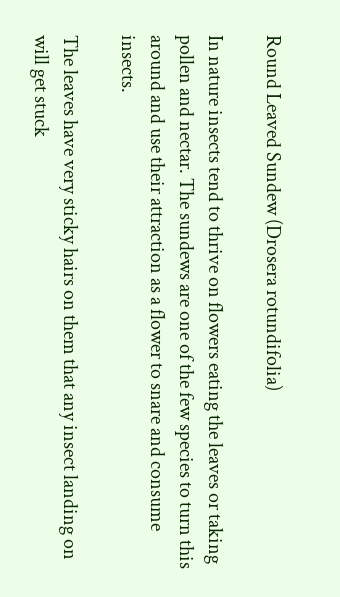Round Leaved Sundew (Drosera rotundifolia)

In nature insects tend to thrive on flowers eating the leaves or taking pollen and nectar. The sundews are one of the few species to turn this around and use their attraction as a flower to snare and consume insects.

The leaves have very sticky hairs on them that any insect landing on will get stuck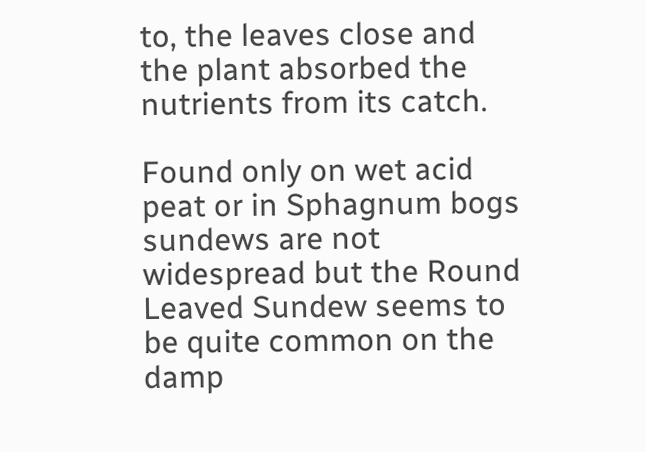to, the leaves close and the plant absorbed the nutrients from its catch.

Found only on wet acid peat or in Sphagnum bogs sundews are not widespread but the Round Leaved Sundew seems to be quite common on the damp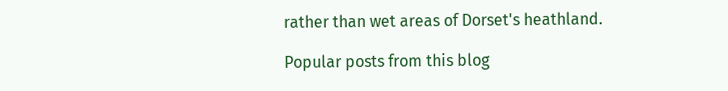rather than wet areas of Dorset's heathland.

Popular posts from this blog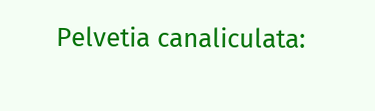Pelvetia canaliculata: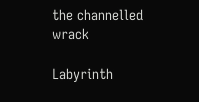the channelled wrack

Labyrinth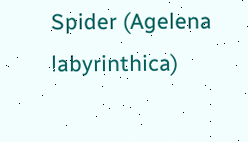Spider (Agelena labyrinthica)